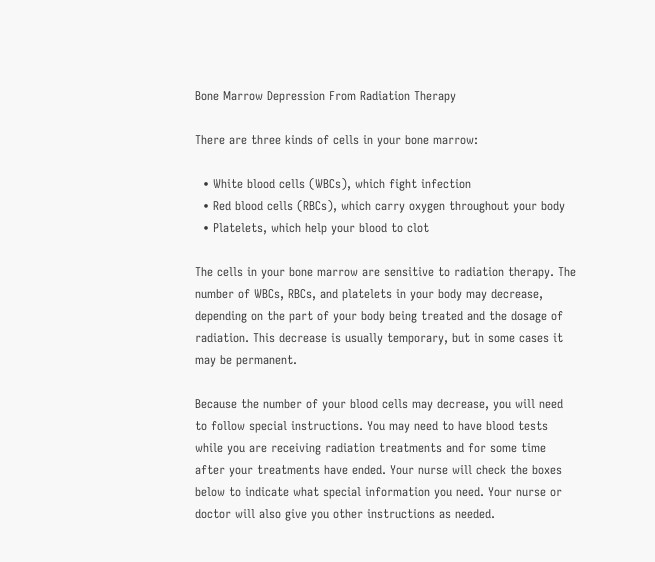Bone Marrow Depression From Radiation Therapy

There are three kinds of cells in your bone marrow:

  • White blood cells (WBCs), which fight infection
  • Red blood cells (RBCs), which carry oxygen throughout your body
  • Platelets, which help your blood to clot

The cells in your bone marrow are sensitive to radiation therapy. The number of WBCs, RBCs, and platelets in your body may decrease, depending on the part of your body being treated and the dosage of radiation. This decrease is usually temporary, but in some cases it may be permanent.

Because the number of your blood cells may decrease, you will need to follow special instructions. You may need to have blood tests while you are receiving radiation treatments and for some time after your treatments have ended. Your nurse will check the boxes below to indicate what special information you need. Your nurse or doctor will also give you other instructions as needed.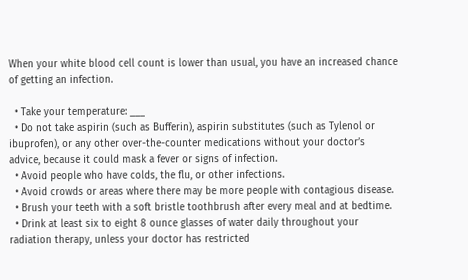When your white blood cell count is lower than usual, you have an increased chance of getting an infection.

  • Take your temperature: ___
  • Do not take aspirin (such as Bufferin), aspirin substitutes (such as Tylenol or ibuprofen), or any other over-the-counter medications without your doctor’s advice, because it could mask a fever or signs of infection.
  • Avoid people who have colds, the flu, or other infections.
  • Avoid crowds or areas where there may be more people with contagious disease.
  • Brush your teeth with a soft bristle toothbrush after every meal and at bedtime.
  • Drink at least six to eight 8 ounce glasses of water daily throughout your radiation therapy, unless your doctor has restricted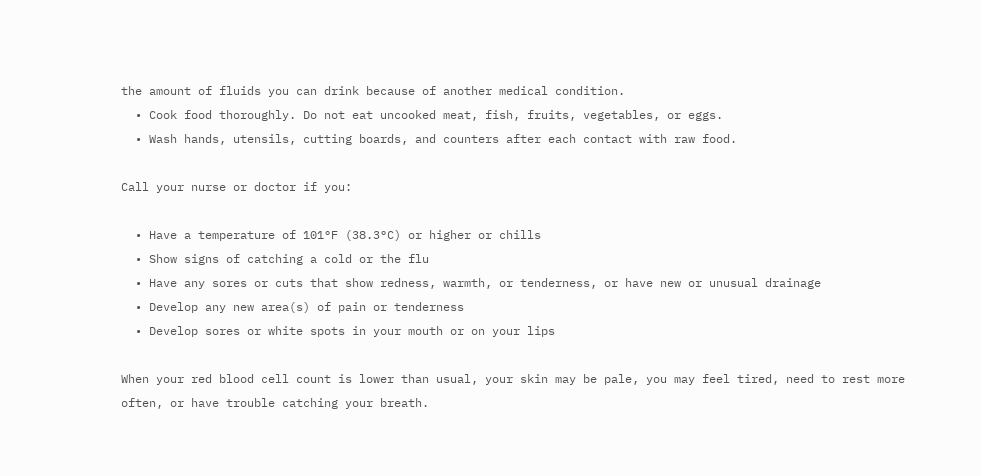the amount of fluids you can drink because of another medical condition.
  • Cook food thoroughly. Do not eat uncooked meat, fish, fruits, vegetables, or eggs.
  • Wash hands, utensils, cutting boards, and counters after each contact with raw food.

Call your nurse or doctor if you:

  • Have a temperature of 101°F (38.3°C) or higher or chills
  • Show signs of catching a cold or the flu
  • Have any sores or cuts that show redness, warmth, or tenderness, or have new or unusual drainage
  • Develop any new area(s) of pain or tenderness
  • Develop sores or white spots in your mouth or on your lips

When your red blood cell count is lower than usual, your skin may be pale, you may feel tired, need to rest more often, or have trouble catching your breath.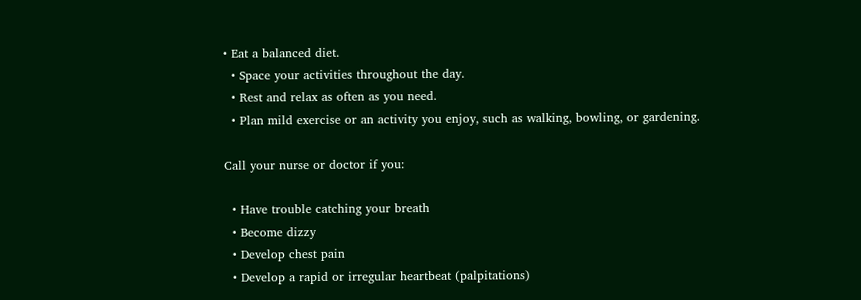• Eat a balanced diet.
  • Space your activities throughout the day.
  • Rest and relax as often as you need.
  • Plan mild exercise or an activity you enjoy, such as walking, bowling, or gardening.

Call your nurse or doctor if you:

  • Have trouble catching your breath
  • Become dizzy
  • Develop chest pain
  • Develop a rapid or irregular heartbeat (palpitations)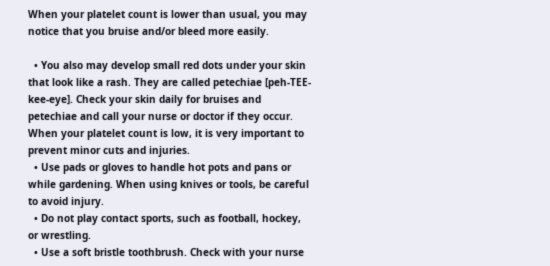When your platelet count is lower than usual, you may notice that you bruise and/or bleed more easily.

  • You also may develop small red dots under your skin that look like a rash. They are called petechiae [peh-TEE-kee-eye]. Check your skin daily for bruises and petechiae and call your nurse or doctor if they occur. When your platelet count is low, it is very important to prevent minor cuts and injuries.
  • Use pads or gloves to handle hot pots and pans or while gardening. When using knives or tools, be careful to avoid injury.
  • Do not play contact sports, such as football, hockey, or wrestling.
  • Use a soft bristle toothbrush. Check with your nurse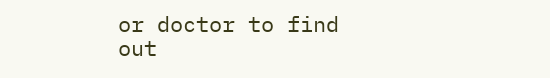or doctor to find out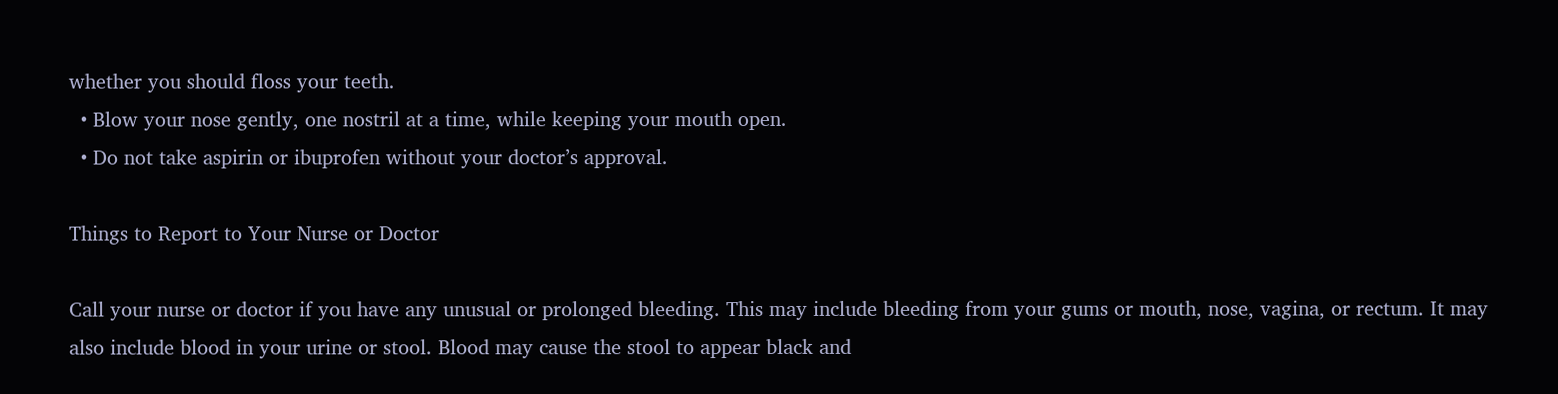whether you should floss your teeth.
  • Blow your nose gently, one nostril at a time, while keeping your mouth open.
  • Do not take aspirin or ibuprofen without your doctor’s approval.

Things to Report to Your Nurse or Doctor

Call your nurse or doctor if you have any unusual or prolonged bleeding. This may include bleeding from your gums or mouth, nose, vagina, or rectum. It may also include blood in your urine or stool. Blood may cause the stool to appear black and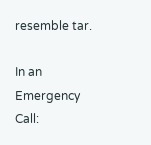resemble tar.

In an Emergency Call: